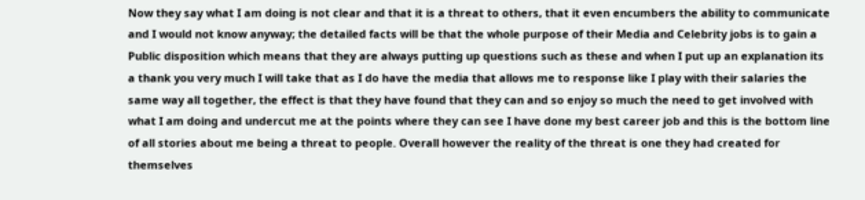Now they say what I am doing is not clear and that it is a threat to others, that it even encumbers the ability to communicate and I would not know anyway; the detailed facts will be that the whole purpose of their Media and Celebrity jobs is to gain a Public disposition which means that they are always putting up questions such as these and when I put up an explanation its a thank you very much I will take that as I do have the media that allows me to response like I play with their salaries the same way all together, the effect is that they have found that they can and so enjoy so much the need to get involved with what I am doing and undercut me at the points where they can see I have done my best career job and this is the bottom line of all stories about me being a threat to people. Overall however the reality of the threat is one they had created for themselves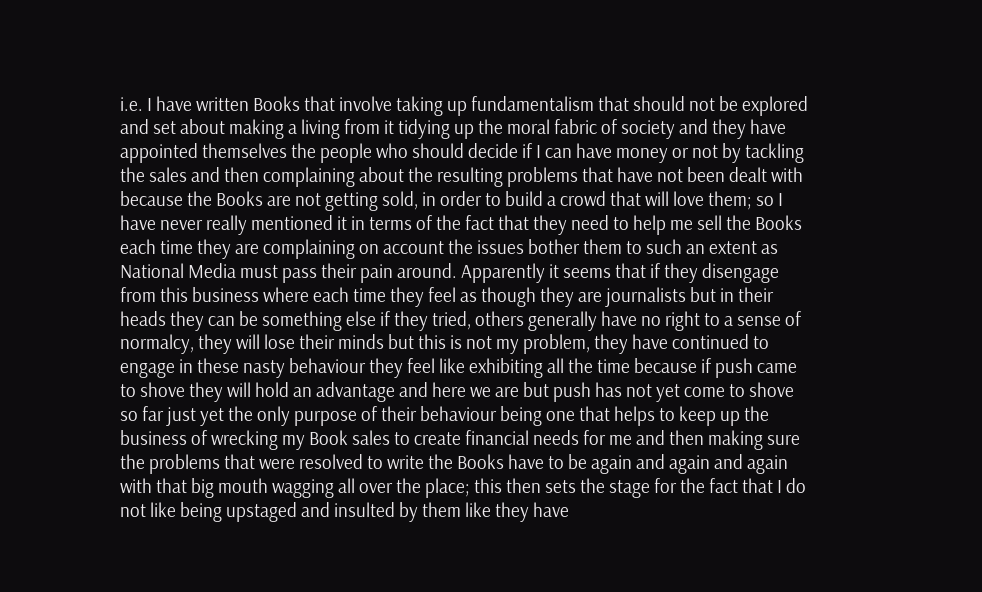i.e. I have written Books that involve taking up fundamentalism that should not be explored and set about making a living from it tidying up the moral fabric of society and they have appointed themselves the people who should decide if I can have money or not by tackling the sales and then complaining about the resulting problems that have not been dealt with because the Books are not getting sold, in order to build a crowd that will love them; so I have never really mentioned it in terms of the fact that they need to help me sell the Books each time they are complaining on account the issues bother them to such an extent as National Media must pass their pain around. Apparently it seems that if they disengage from this business where each time they feel as though they are journalists but in their heads they can be something else if they tried, others generally have no right to a sense of normalcy, they will lose their minds but this is not my problem, they have continued to engage in these nasty behaviour they feel like exhibiting all the time because if push came to shove they will hold an advantage and here we are but push has not yet come to shove so far just yet the only purpose of their behaviour being one that helps to keep up the business of wrecking my Book sales to create financial needs for me and then making sure the problems that were resolved to write the Books have to be again and again and again with that big mouth wagging all over the place; this then sets the stage for the fact that I do not like being upstaged and insulted by them like they have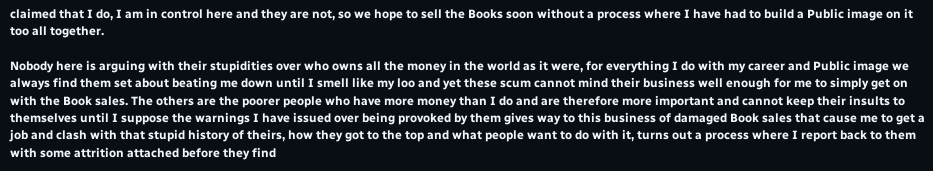claimed that I do, I am in control here and they are not, so we hope to sell the Books soon without a process where I have had to build a Public image on it too all together.

Nobody here is arguing with their stupidities over who owns all the money in the world as it were, for everything I do with my career and Public image we always find them set about beating me down until I smell like my loo and yet these scum cannot mind their business well enough for me to simply get on with the Book sales. The others are the poorer people who have more money than I do and are therefore more important and cannot keep their insults to themselves until I suppose the warnings I have issued over being provoked by them gives way to this business of damaged Book sales that cause me to get a job and clash with that stupid history of theirs, how they got to the top and what people want to do with it, turns out a process where I report back to them with some attrition attached before they find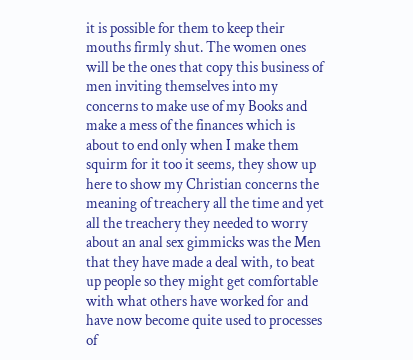it is possible for them to keep their mouths firmly shut. The women ones will be the ones that copy this business of men inviting themselves into my concerns to make use of my Books and make a mess of the finances which is about to end only when I make them squirm for it too it seems, they show up here to show my Christian concerns the meaning of treachery all the time and yet all the treachery they needed to worry about an anal sex gimmicks was the Men that they have made a deal with, to beat up people so they might get comfortable with what others have worked for and have now become quite used to processes of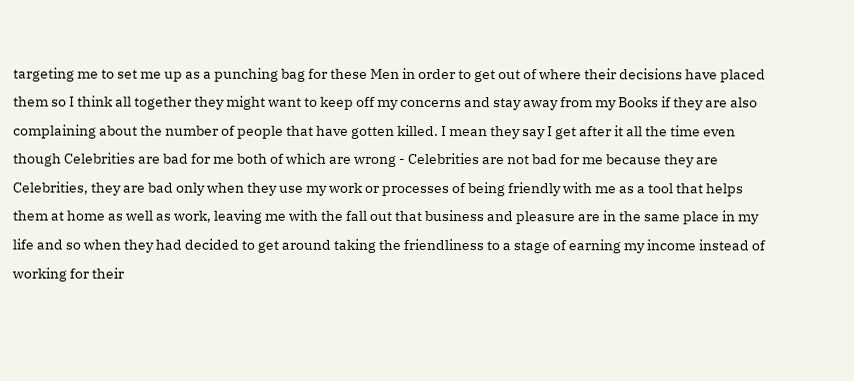targeting me to set me up as a punching bag for these Men in order to get out of where their decisions have placed them so I think all together they might want to keep off my concerns and stay away from my Books if they are also complaining about the number of people that have gotten killed. I mean they say I get after it all the time even though Celebrities are bad for me both of which are wrong - Celebrities are not bad for me because they are Celebrities, they are bad only when they use my work or processes of being friendly with me as a tool that helps them at home as well as work, leaving me with the fall out that business and pleasure are in the same place in my life and so when they had decided to get around taking the friendliness to a stage of earning my income instead of working for their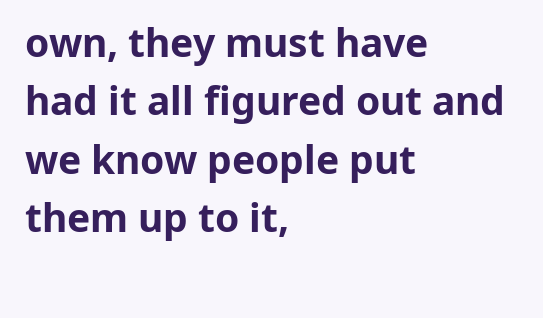own, they must have had it all figured out and we know people put them up to it,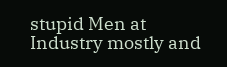stupid Men at Industry mostly and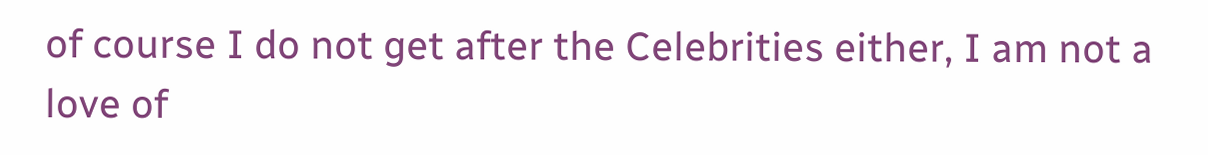of course I do not get after the Celebrities either, I am not a love of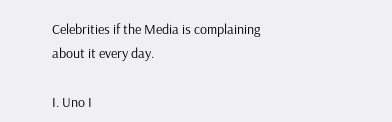Celebrities if the Media is complaining about it every day.

I. Uno I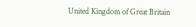United Kingdom of Great Britain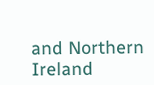and Northern Ireland